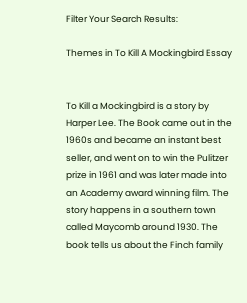Filter Your Search Results:

Themes in To Kill A Mockingbird Essay


To Kill a Mockingbird is a story by Harper Lee. The Book came out in the 1960s and became an instant best seller, and went on to win the Pulitzer prize in 1961 and was later made into an Academy award winning film. The story happens in a southern town called Maycomb around 1930. The book tells us about the Finch family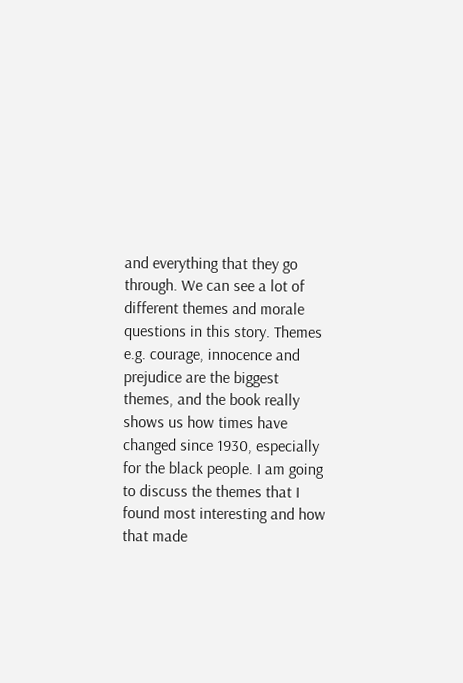and everything that they go through. We can see a lot of different themes and morale questions in this story. Themes e.g. courage, innocence and prejudice are the biggest themes, and the book really shows us how times have changed since 1930, especially for the black people. I am going to discuss the themes that I found most interesting and how that made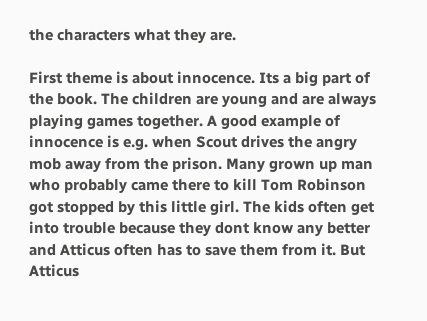the characters what they are.

First theme is about innocence. Its a big part of the book. The children are young and are always playing games together. A good example of innocence is e.g. when Scout drives the angry mob away from the prison. Many grown up man who probably came there to kill Tom Robinson got stopped by this little girl. The kids often get into trouble because they dont know any better and Atticus often has to save them from it. But Atticus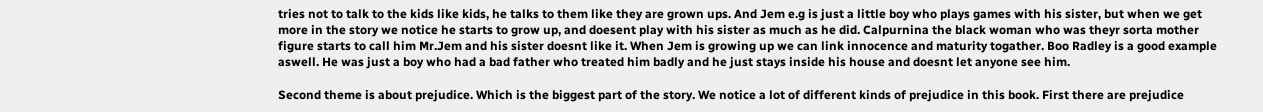tries not to talk to the kids like kids, he talks to them like they are grown ups. And Jem e.g is just a little boy who plays games with his sister, but when we get more in the story we notice he starts to grow up, and doesent play with his sister as much as he did. Calpurnina the black woman who was theyr sorta mother figure starts to call him Mr.Jem and his sister doesnt like it. When Jem is growing up we can link innocence and maturity togather. Boo Radley is a good example aswell. He was just a boy who had a bad father who treated him badly and he just stays inside his house and doesnt let anyone see him.

Second theme is about prejudice. Which is the biggest part of the story. We notice a lot of different kinds of prejudice in this book. First there are prejudice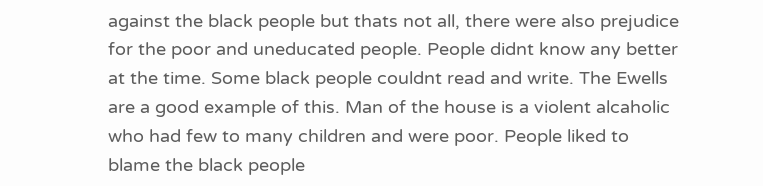against the black people but thats not all, there were also prejudice for the poor and uneducated people. People didnt know any better at the time. Some black people couldnt read and write. The Ewells are a good example of this. Man of the house is a violent alcaholic who had few to many children and were poor. People liked to blame the black people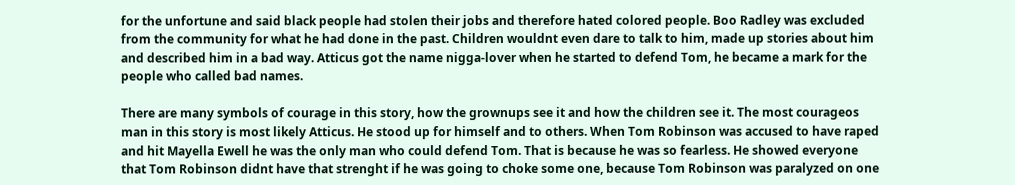for the unfortune and said black people had stolen their jobs and therefore hated colored people. Boo Radley was excluded from the community for what he had done in the past. Children wouldnt even dare to talk to him, made up stories about him and described him in a bad way. Atticus got the name nigga-lover when he started to defend Tom, he became a mark for the people who called bad names.

There are many symbols of courage in this story, how the grownups see it and how the children see it. The most courageos man in this story is most likely Atticus. He stood up for himself and to others. When Tom Robinson was accused to have raped and hit Mayella Ewell he was the only man who could defend Tom. That is because he was so fearless. He showed everyone that Tom Robinson didnt have that strenght if he was going to choke some one, because Tom Robinson was paralyzed on one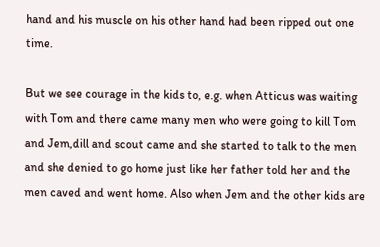hand and his muscle on his other hand had been ripped out one time.

But we see courage in the kids to, e.g. when Atticus was waiting with Tom and there came many men who were going to kill Tom and Jem,dill and scout came and she started to talk to the men and she denied to go home just like her father told her and the men caved and went home. Also when Jem and the other kids are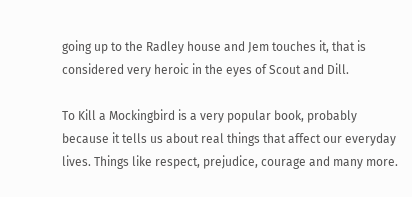going up to the Radley house and Jem touches it, that is considered very heroic in the eyes of Scout and Dill.

To Kill a Mockingbird is a very popular book, probably because it tells us about real things that affect our everyday lives. Things like respect, prejudice, courage and many more.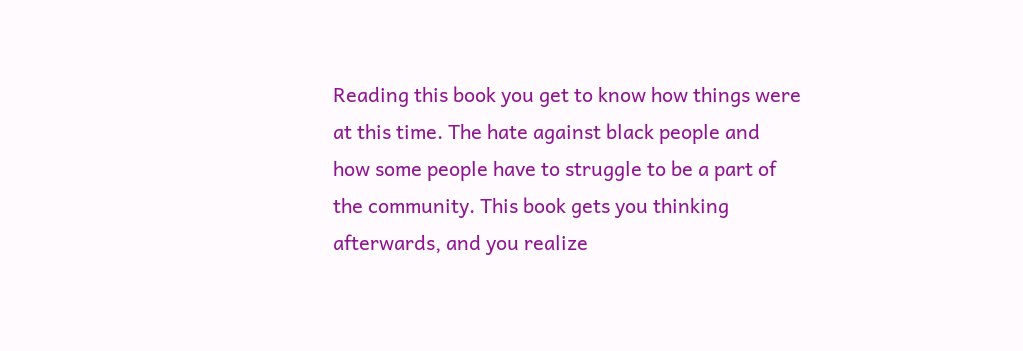Reading this book you get to know how things were at this time. The hate against black people and how some people have to struggle to be a part of the community. This book gets you thinking afterwards, and you realize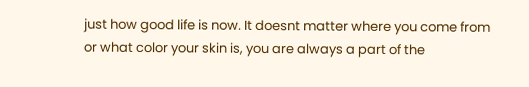just how good life is now. It doesnt matter where you come from or what color your skin is, you are always a part of the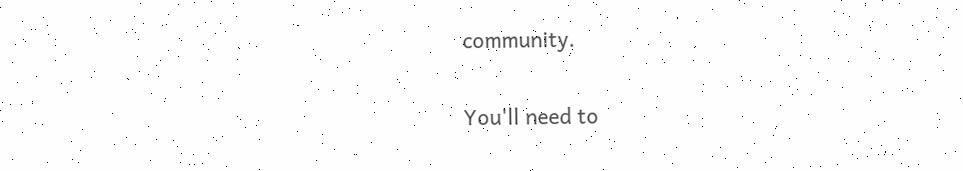community.

You'll need to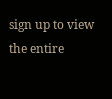sign up to view the entire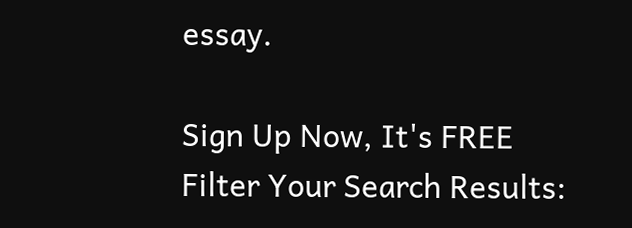essay.

Sign Up Now, It's FREE
Filter Your Search Results: